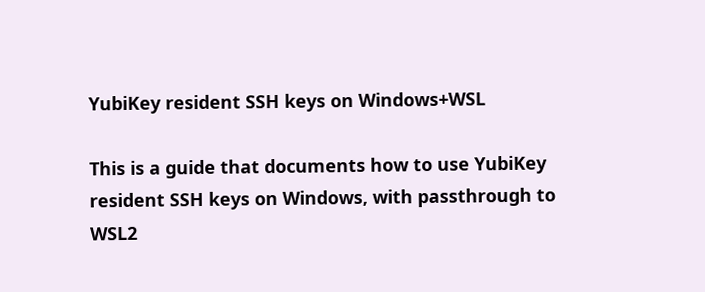YubiKey resident SSH keys on Windows+WSL

This is a guide that documents how to use YubiKey resident SSH keys on Windows, with passthrough to WSL2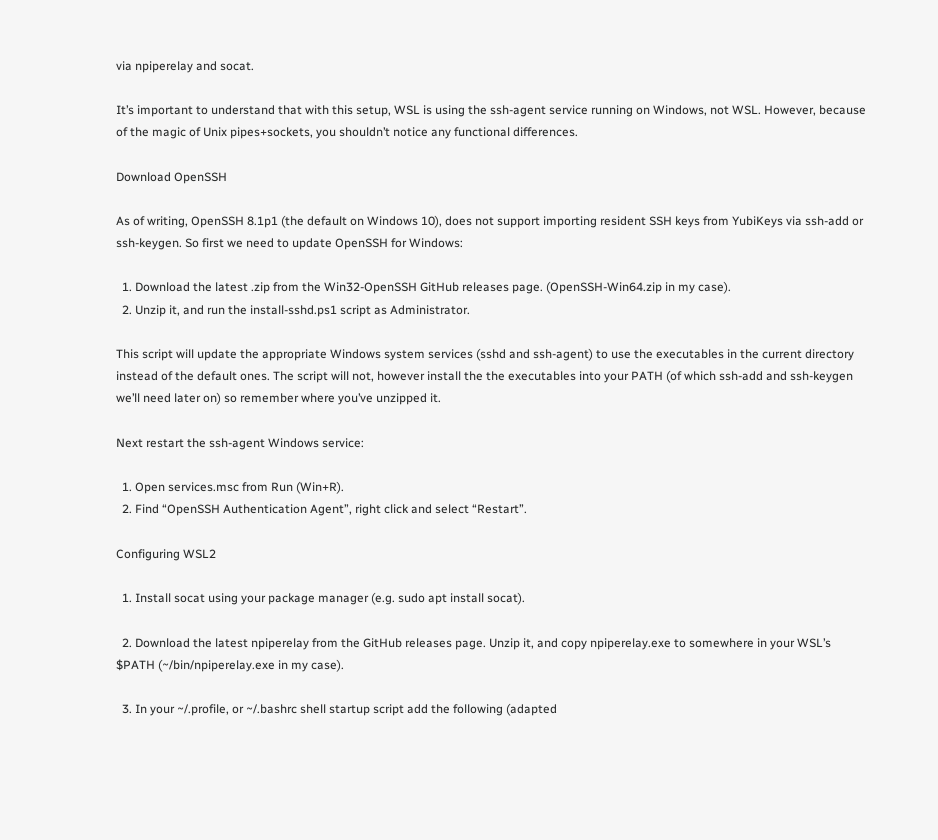via npiperelay and socat.

It’s important to understand that with this setup, WSL is using the ssh-agent service running on Windows, not WSL. However, because of the magic of Unix pipes+sockets, you shouldn’t notice any functional differences.

Download OpenSSH

As of writing, OpenSSH 8.1p1 (the default on Windows 10), does not support importing resident SSH keys from YubiKeys via ssh-add or ssh-keygen. So first we need to update OpenSSH for Windows:

  1. Download the latest .zip from the Win32-OpenSSH GitHub releases page. (OpenSSH-Win64.zip in my case).
  2. Unzip it, and run the install-sshd.ps1 script as Administrator.

This script will update the appropriate Windows system services (sshd and ssh-agent) to use the executables in the current directory instead of the default ones. The script will not, however install the the executables into your PATH (of which ssh-add and ssh-keygen we’ll need later on) so remember where you’ve unzipped it.

Next restart the ssh-agent Windows service:

  1. Open services.msc from Run (Win+R).
  2. Find “OpenSSH Authentication Agent”, right click and select “Restart”.

Configuring WSL2

  1. Install socat using your package manager (e.g. sudo apt install socat).

  2. Download the latest npiperelay from the GitHub releases page. Unzip it, and copy npiperelay.exe to somewhere in your WSL’s $PATH (~/bin/npiperelay.exe in my case).

  3. In your ~/.profile, or ~/.bashrc shell startup script add the following (adapted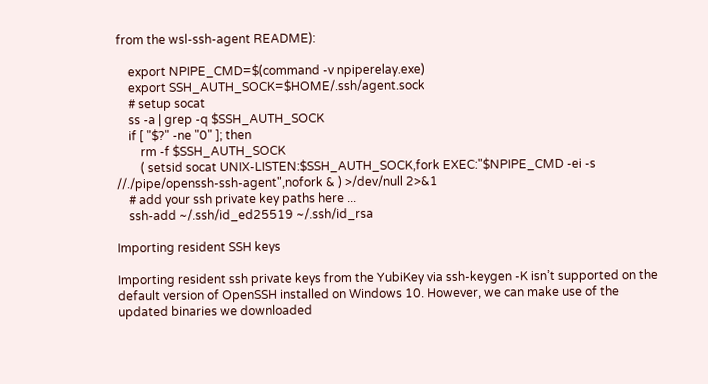from the wsl-ssh-agent README):

    export NPIPE_CMD=$(command -v npiperelay.exe)
    export SSH_AUTH_SOCK=$HOME/.ssh/agent.sock
    # setup socat
    ss -a | grep -q $SSH_AUTH_SOCK
    if [ "$?" -ne "0" ]; then
        rm -f $SSH_AUTH_SOCK
        ( setsid socat UNIX-LISTEN:$SSH_AUTH_SOCK,fork EXEC:"$NPIPE_CMD -ei -s //./pipe/openssh-ssh-agent",nofork & ) >/dev/null 2>&1
    # add your ssh private key paths here ...
    ssh-add ~/.ssh/id_ed25519 ~/.ssh/id_rsa

Importing resident SSH keys

Importing resident ssh private keys from the YubiKey via ssh-keygen -K isn’t supported on the default version of OpenSSH installed on Windows 10. However, we can make use of the updated binaries we downloaded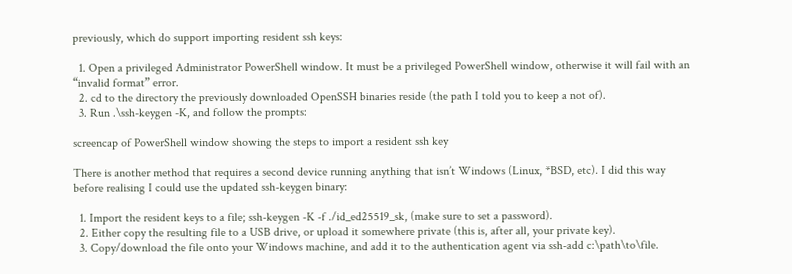previously, which do support importing resident ssh keys:

  1. Open a privileged Administrator PowerShell window. It must be a privileged PowerShell window, otherwise it will fail with an “invalid format” error.
  2. cd to the directory the previously downloaded OpenSSH binaries reside (the path I told you to keep a not of).
  3. Run .\ssh-keygen -K, and follow the prompts:

screencap of PowerShell window showing the steps to import a resident ssh key

There is another method that requires a second device running anything that isn’t Windows (Linux, *BSD, etc). I did this way before realising I could use the updated ssh-keygen binary:

  1. Import the resident keys to a file; ssh-keygen -K -f ./id_ed25519_sk, (make sure to set a password).
  2. Either copy the resulting file to a USB drive, or upload it somewhere private (this is, after all, your private key).
  3. Copy/download the file onto your Windows machine, and add it to the authentication agent via ssh-add c:\path\to\file.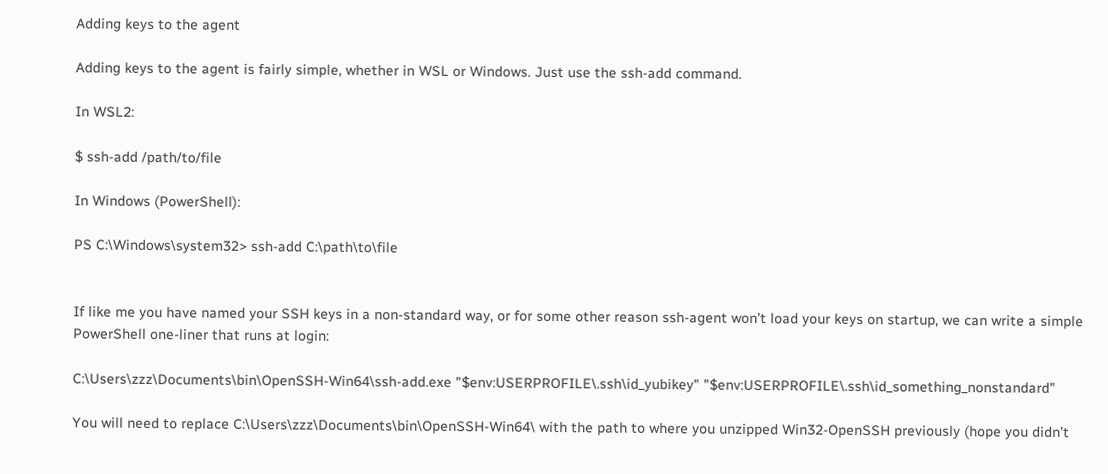Adding keys to the agent

Adding keys to the agent is fairly simple, whether in WSL or Windows. Just use the ssh-add command.

In WSL2:

$ ssh-add /path/to/file

In Windows (PowerShell):

PS C:\Windows\system32> ssh-add C:\path\to\file


If like me you have named your SSH keys in a non-standard way, or for some other reason ssh-agent won’t load your keys on startup, we can write a simple PowerShell one-liner that runs at login:

C:\Users\zzz\Documents\bin\OpenSSH-Win64\ssh-add.exe "$env:USERPROFILE\.ssh\id_yubikey" "$env:USERPROFILE\.ssh\id_something_nonstandard"

You will need to replace C:\Users\zzz\Documents\bin\OpenSSH-Win64\ with the path to where you unzipped Win32-OpenSSH previously (hope you didn’t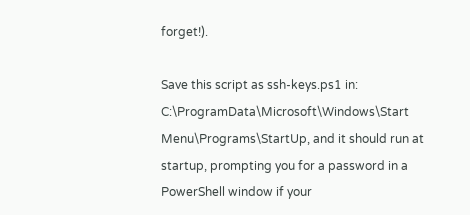forget!).

Save this script as ssh-keys.ps1 in: C:\ProgramData\Microsoft\Windows\Start Menu\Programs\StartUp, and it should run at startup, prompting you for a password in a PowerShell window if your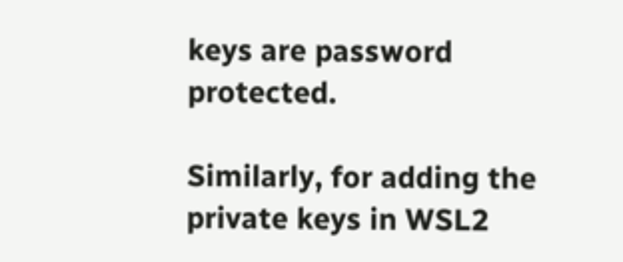keys are password protected.

Similarly, for adding the private keys in WSL2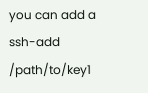you can add a ssh-add /path/to/key1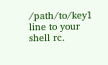/path/to/key1 line to your shell rc.